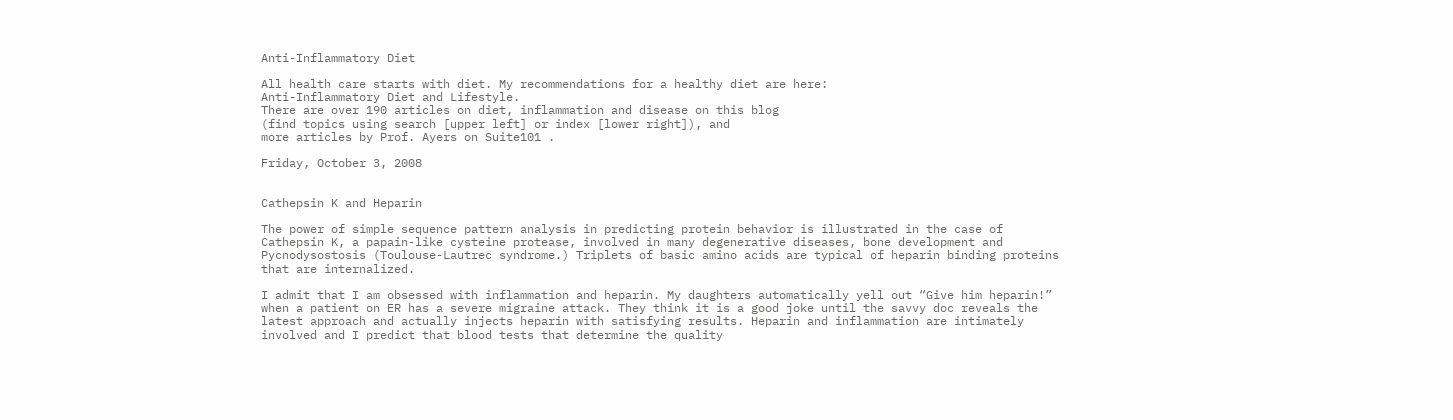Anti-Inflammatory Diet

All health care starts with diet. My recommendations for a healthy diet are here:
Anti-Inflammatory Diet and Lifestyle.
There are over 190 articles on diet, inflammation and disease on this blog
(find topics using search [upper left] or index [lower right]), and
more articles by Prof. Ayers on Suite101 .

Friday, October 3, 2008


Cathepsin K and Heparin

The power of simple sequence pattern analysis in predicting protein behavior is illustrated in the case of Cathepsin K, a papain-like cysteine protease, involved in many degenerative diseases, bone development and Pycnodysostosis (Toulouse-Lautrec syndrome.) Triplets of basic amino acids are typical of heparin binding proteins that are internalized.

I admit that I am obsessed with inflammation and heparin. My daughters automatically yell out “Give him heparin!” when a patient on ER has a severe migraine attack. They think it is a good joke until the savvy doc reveals the latest approach and actually injects heparin with satisfying results. Heparin and inflammation are intimately involved and I predict that blood tests that determine the quality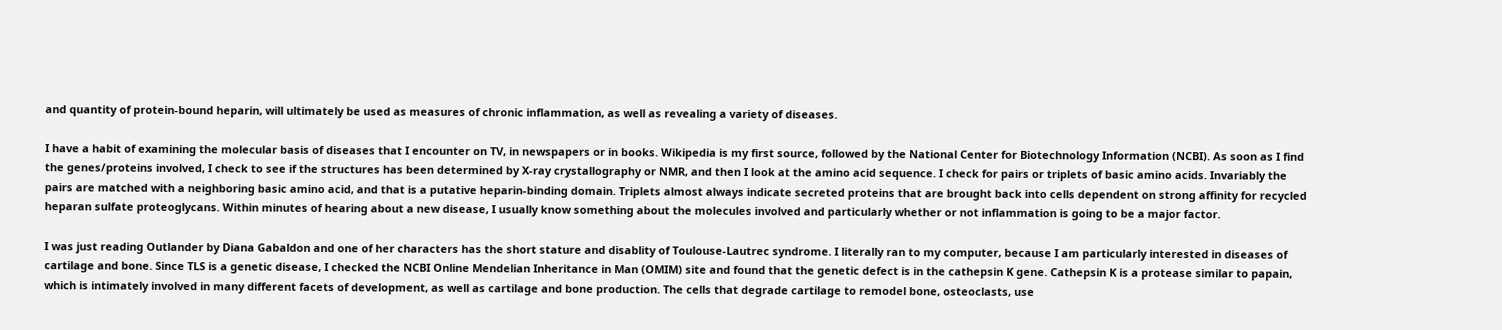and quantity of protein-bound heparin, will ultimately be used as measures of chronic inflammation, as well as revealing a variety of diseases.

I have a habit of examining the molecular basis of diseases that I encounter on TV, in newspapers or in books. Wikipedia is my first source, followed by the National Center for Biotechnology Information (NCBI). As soon as I find the genes/proteins involved, I check to see if the structures has been determined by X-ray crystallography or NMR, and then I look at the amino acid sequence. I check for pairs or triplets of basic amino acids. Invariably the pairs are matched with a neighboring basic amino acid, and that is a putative heparin-binding domain. Triplets almost always indicate secreted proteins that are brought back into cells dependent on strong affinity for recycled heparan sulfate proteoglycans. Within minutes of hearing about a new disease, I usually know something about the molecules involved and particularly whether or not inflammation is going to be a major factor.

I was just reading Outlander by Diana Gabaldon and one of her characters has the short stature and disablity of Toulouse-Lautrec syndrome. I literally ran to my computer, because I am particularly interested in diseases of cartilage and bone. Since TLS is a genetic disease, I checked the NCBI Online Mendelian Inheritance in Man (OMIM) site and found that the genetic defect is in the cathepsin K gene. Cathepsin K is a protease similar to papain, which is intimately involved in many different facets of development, as well as cartilage and bone production. The cells that degrade cartilage to remodel bone, osteoclasts, use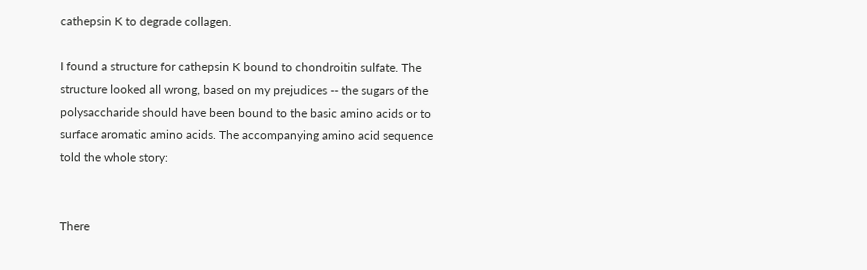cathepsin K to degrade collagen.

I found a structure for cathepsin K bound to chondroitin sulfate. The structure looked all wrong, based on my prejudices -- the sugars of the polysaccharide should have been bound to the basic amino acids or to surface aromatic amino acids. The accompanying amino acid sequence told the whole story:


There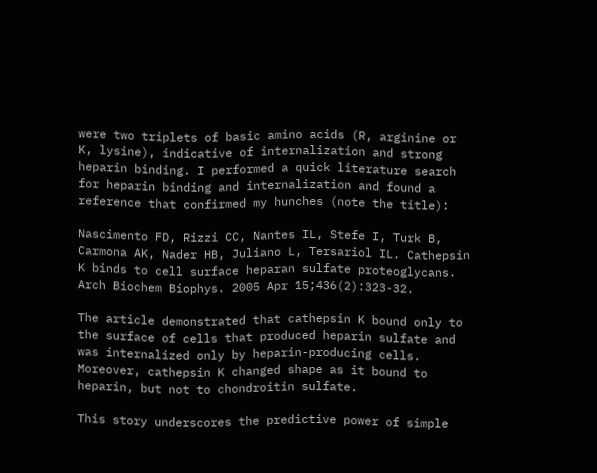were two triplets of basic amino acids (R, arginine or K, lysine), indicative of internalization and strong heparin binding. I performed a quick literature search for heparin binding and internalization and found a reference that confirmed my hunches (note the title):

Nascimento FD, Rizzi CC, Nantes IL, Stefe I, Turk B, Carmona AK, Nader HB, Juliano L, Tersariol IL. Cathepsin K binds to cell surface heparan sulfate proteoglycans. Arch Biochem Biophys. 2005 Apr 15;436(2):323-32.

The article demonstrated that cathepsin K bound only to the surface of cells that produced heparin sulfate and was internalized only by heparin-producing cells. Moreover, cathepsin K changed shape as it bound to heparin, but not to chondroitin sulfate.

This story underscores the predictive power of simple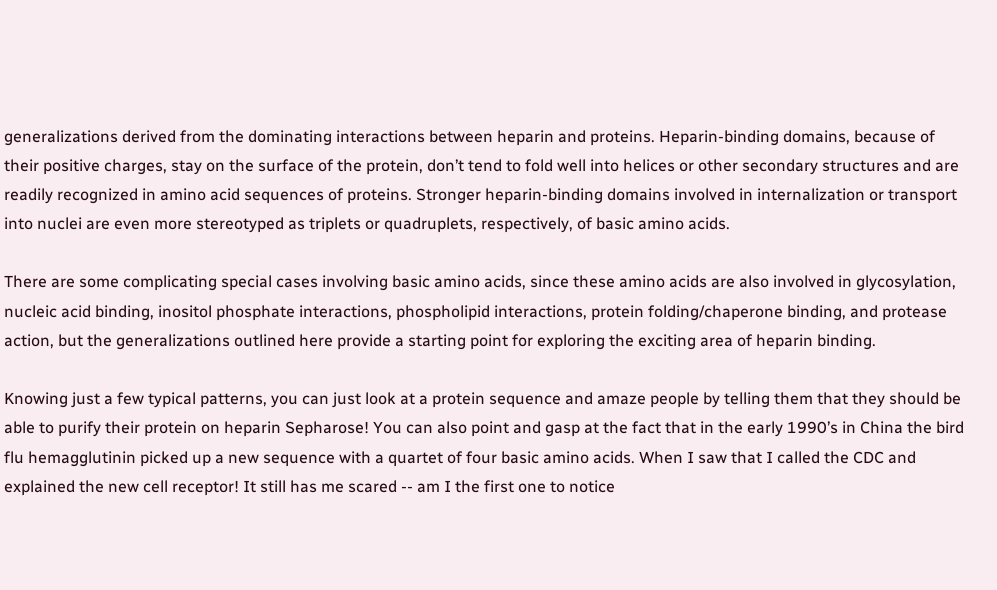generalizations derived from the dominating interactions between heparin and proteins. Heparin-binding domains, because of their positive charges, stay on the surface of the protein, don’t tend to fold well into helices or other secondary structures and are readily recognized in amino acid sequences of proteins. Stronger heparin-binding domains involved in internalization or transport into nuclei are even more stereotyped as triplets or quadruplets, respectively, of basic amino acids.

There are some complicating special cases involving basic amino acids, since these amino acids are also involved in glycosylation, nucleic acid binding, inositol phosphate interactions, phospholipid interactions, protein folding/chaperone binding, and protease action, but the generalizations outlined here provide a starting point for exploring the exciting area of heparin binding.

Knowing just a few typical patterns, you can just look at a protein sequence and amaze people by telling them that they should be able to purify their protein on heparin Sepharose! You can also point and gasp at the fact that in the early 1990’s in China the bird flu hemagglutinin picked up a new sequence with a quartet of four basic amino acids. When I saw that I called the CDC and explained the new cell receptor! It still has me scared -- am I the first one to notice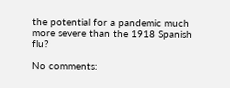the potential for a pandemic much more severe than the 1918 Spanish flu?

No comments: